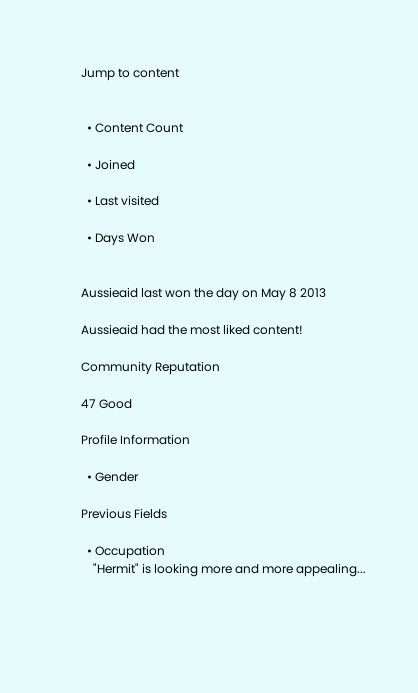Jump to content


  • Content Count

  • Joined

  • Last visited

  • Days Won


Aussieaid last won the day on May 8 2013

Aussieaid had the most liked content!

Community Reputation

47 Good

Profile Information

  • Gender

Previous Fields

  • Occupation
    "Hermit" is looking more and more appealing...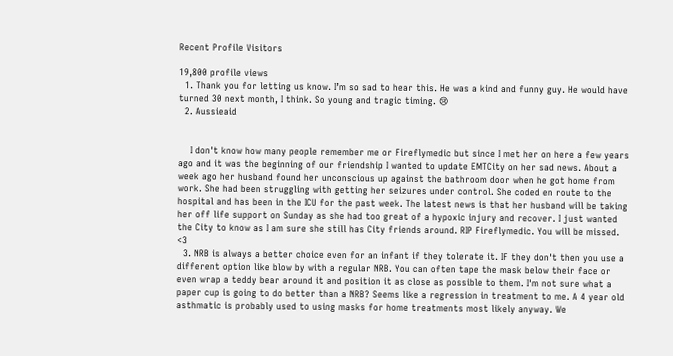Recent Profile Visitors

19,800 profile views
  1. Thank you for letting us know. I’m so sad to hear this. He was a kind and funny guy. He would have turned 30 next month, I think. So young and tragic timing. 😢
  2. Aussieaid


    I don't know how many people remember me or Fireflymedic but since I met her on here a few years ago and it was the beginning of our friendship I wanted to update EMTCity on her sad news. About a week ago her husband found her unconscious up against the bathroom door when he got home from work. She had been struggling with getting her seizures under control. She coded en route to the hospital and has been in the ICU for the past week. The latest news is that her husband will be taking her off life support on Sunday as she had too great of a hypoxic injury and recover. I just wanted the City to know as I am sure she still has City friends around. RIP Fireflymedic. You will be missed. <3
  3. NRB is always a better choice even for an infant if they tolerate it. IF they don't then you use a different option like blow by with a regular NRB. You can often tape the mask below their face or even wrap a teddy bear around it and position it as close as possible to them. I'm not sure what a paper cup is going to do better than a NRB? Seems like a regression in treatment to me. A 4 year old asthmatic is probably used to using masks for home treatments most likely anyway. We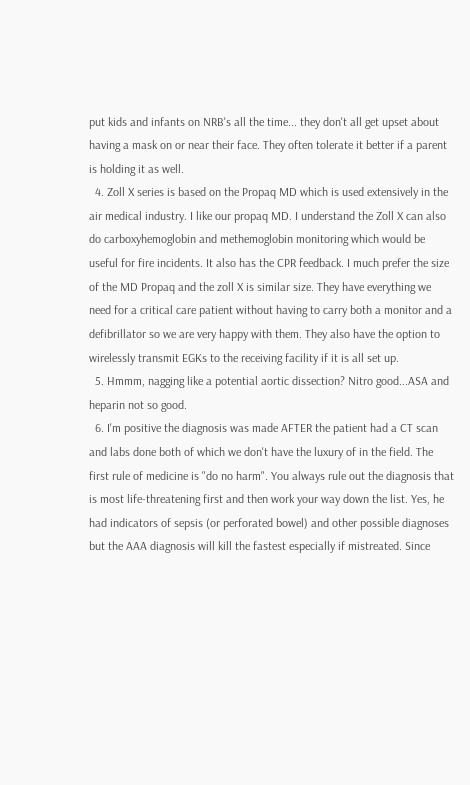put kids and infants on NRB's all the time... they don't all get upset about having a mask on or near their face. They often tolerate it better if a parent is holding it as well.
  4. Zoll X series is based on the Propaq MD which is used extensively in the air medical industry. I like our propaq MD. I understand the Zoll X can also do carboxyhemoglobin and methemoglobin monitoring which would be useful for fire incidents. It also has the CPR feedback. I much prefer the size of the MD Propaq and the zoll X is similar size. They have everything we need for a critical care patient without having to carry both a monitor and a defibrillator so we are very happy with them. They also have the option to wirelessly transmit EGKs to the receiving facility if it is all set up.
  5. Hmmm, nagging like a potential aortic dissection? Nitro good...ASA and heparin not so good.
  6. I'm positive the diagnosis was made AFTER the patient had a CT scan and labs done both of which we don't have the luxury of in the field. The first rule of medicine is "do no harm". You always rule out the diagnosis that is most life-threatening first and then work your way down the list. Yes, he had indicators of sepsis (or perforated bowel) and other possible diagnoses but the AAA diagnosis will kill the fastest especially if mistreated. Since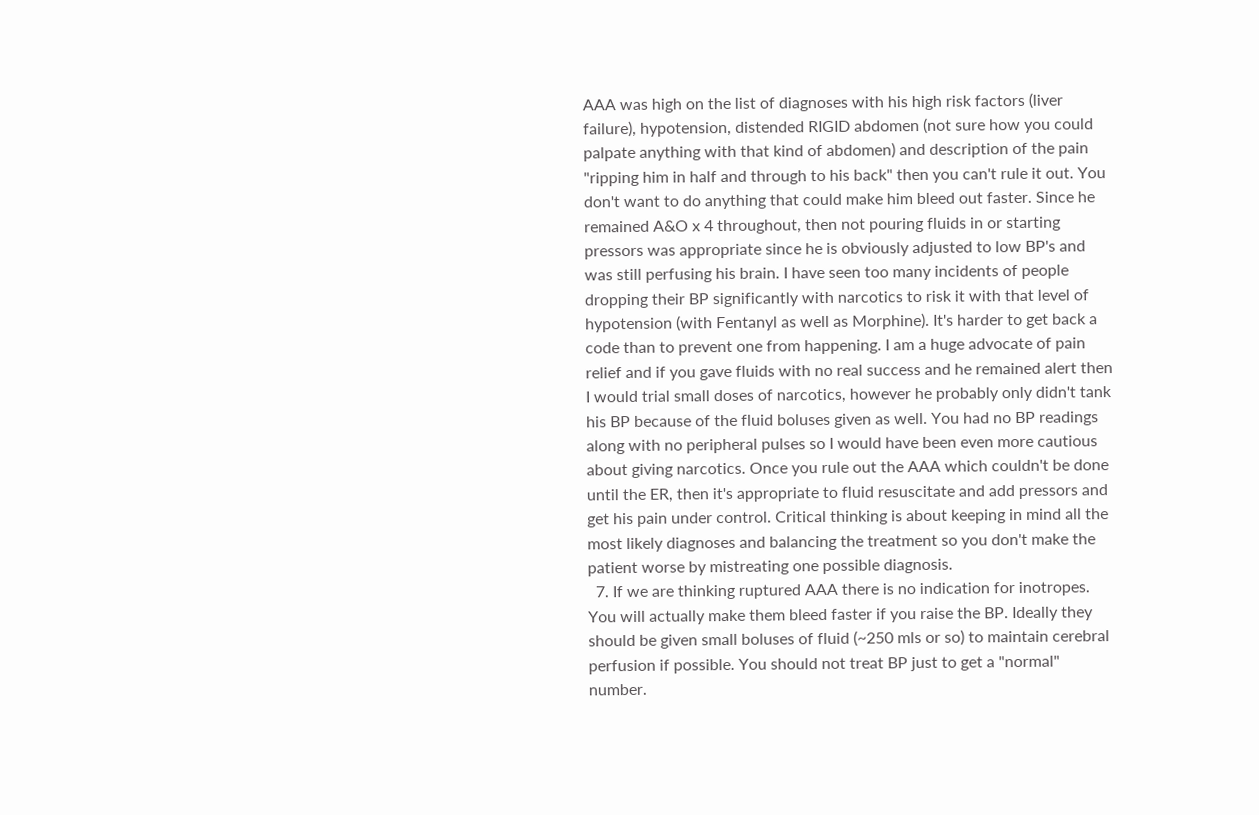AAA was high on the list of diagnoses with his high risk factors (liver failure), hypotension, distended RIGID abdomen (not sure how you could palpate anything with that kind of abdomen) and description of the pain "ripping him in half and through to his back" then you can't rule it out. You don't want to do anything that could make him bleed out faster. Since he remained A&O x 4 throughout, then not pouring fluids in or starting pressors was appropriate since he is obviously adjusted to low BP's and was still perfusing his brain. I have seen too many incidents of people dropping their BP significantly with narcotics to risk it with that level of hypotension (with Fentanyl as well as Morphine). It's harder to get back a code than to prevent one from happening. I am a huge advocate of pain relief and if you gave fluids with no real success and he remained alert then I would trial small doses of narcotics, however he probably only didn't tank his BP because of the fluid boluses given as well. You had no BP readings along with no peripheral pulses so I would have been even more cautious about giving narcotics. Once you rule out the AAA which couldn't be done until the ER, then it's appropriate to fluid resuscitate and add pressors and get his pain under control. Critical thinking is about keeping in mind all the most likely diagnoses and balancing the treatment so you don't make the patient worse by mistreating one possible diagnosis.
  7. If we are thinking ruptured AAA there is no indication for inotropes. You will actually make them bleed faster if you raise the BP. Ideally they should be given small boluses of fluid (~250 mls or so) to maintain cerebral perfusion if possible. You should not treat BP just to get a "normal" number.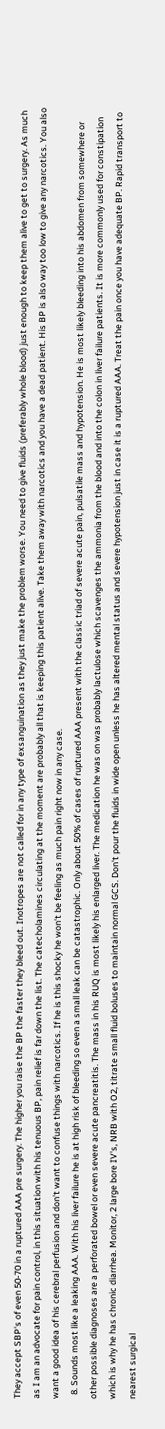They accept SBP's of even 50-70 in a ruptured AAA pre surgery. The higher you raise the BP the faster they bleed out. Inotropes are not called for in any type of exsanguination as they just make the problem worse. You need to give fluids (preferably whole blood) just enough to keep them alive to get to surgery. As much as I am an advocate for pain control, in this situation with his tenuous BP, pain relief is far down the list. The catecholamines circulating at the moment are probably all that is keeping this patient alive. Take them away with narcotics and you have a dead patient. His BP is also way too low to give any narcotics. You also want a good idea of his cerebral perfusion and don't want to confuse things with narcotics. If he is this shocky he won't be feeling as much pain right now in any case.
  8. Sounds most like a leaking AAA. With his liver failure he is at high risk of bleeding so even a small leak can be catastrophic. Only about 50% of cases of ruptured AAA present with the classic triad of severe acute pain, pulsatile mass and hypotension. He is most likely bleeding into his abdomen from somewhere or other possible diagnoses are a perforated bowel or even severe acute pancreatitis. The mass in his RUQ is most likely his enlarged liver. The medication he was on was probably lactulose which scavenges the ammonia from the blood and into the colon in liver failure patients. It is more commonly used for constipation which is why he has chronic diarrhea. Monitor, 2 large bore IV's, NRB with O2, titrate small fluid boluses to maintain normal GCS. Don't pour the fluids in wide open unless he has altered mental status and severe hypotension just in case it is a ruptured AAA. Treat the pain once you have adequate BP. Rapid transport to nearest surgical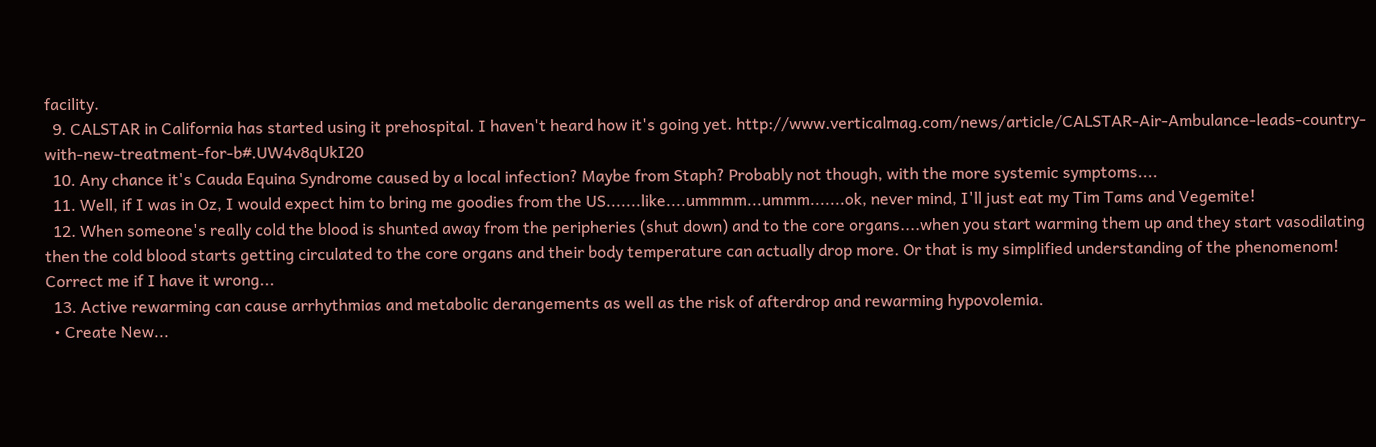facility.
  9. CALSTAR in California has started using it prehospital. I haven't heard how it's going yet. http://www.verticalmag.com/news/article/CALSTAR-Air-Ambulance-leads-country-with-new-treatment-for-b#.UW4v8qUkI20
  10. Any chance it's Cauda Equina Syndrome caused by a local infection? Maybe from Staph? Probably not though, with the more systemic symptoms....
  11. Well, if I was in Oz, I would expect him to bring me goodies from the US.......like....ummmm...ummm.......ok, never mind, I'll just eat my Tim Tams and Vegemite!
  12. When someone's really cold the blood is shunted away from the peripheries (shut down) and to the core organs....when you start warming them up and they start vasodilating then the cold blood starts getting circulated to the core organs and their body temperature can actually drop more. Or that is my simplified understanding of the phenomenom! Correct me if I have it wrong...
  13. Active rewarming can cause arrhythmias and metabolic derangements as well as the risk of afterdrop and rewarming hypovolemia.
  • Create New...